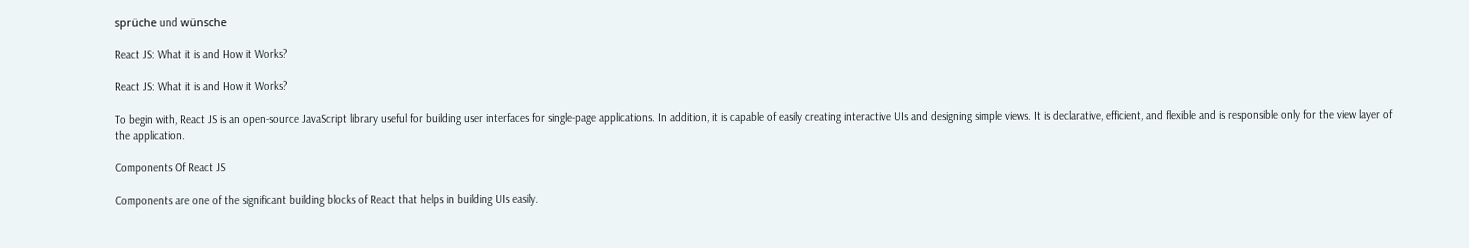sprüche und wünsche

React JS: What it is and How it Works?

React JS: What it is and How it Works?

To begin with, React JS is an open-source JavaScript library useful for building user interfaces for single-page applications. In addition, it is capable of easily creating interactive UIs and designing simple views. It is declarative, efficient, and flexible and is responsible only for the view layer of the application.

Components Of React JS

Components are one of the significant building blocks of React that helps in building UIs easily.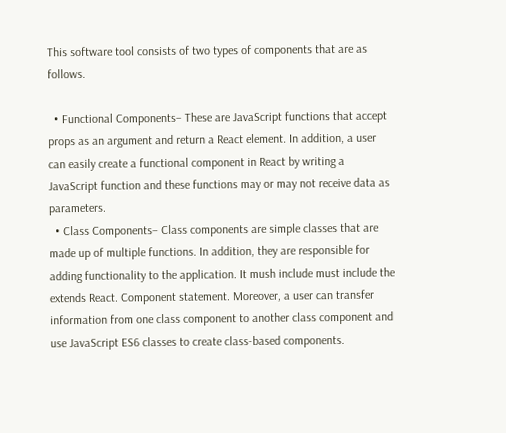This software tool consists of two types of components that are as follows.

  • Functional Components– These are JavaScript functions that accept props as an argument and return a React element. In addition, a user can easily create a functional component in React by writing a JavaScript function and these functions may or may not receive data as parameters.
  • Class Components– Class components are simple classes that are made up of multiple functions. In addition, they are responsible for adding functionality to the application. It mush include must include the extends React. Component statement. Moreover, a user can transfer information from one class component to another class component and use JavaScript ES6 classes to create class-based components.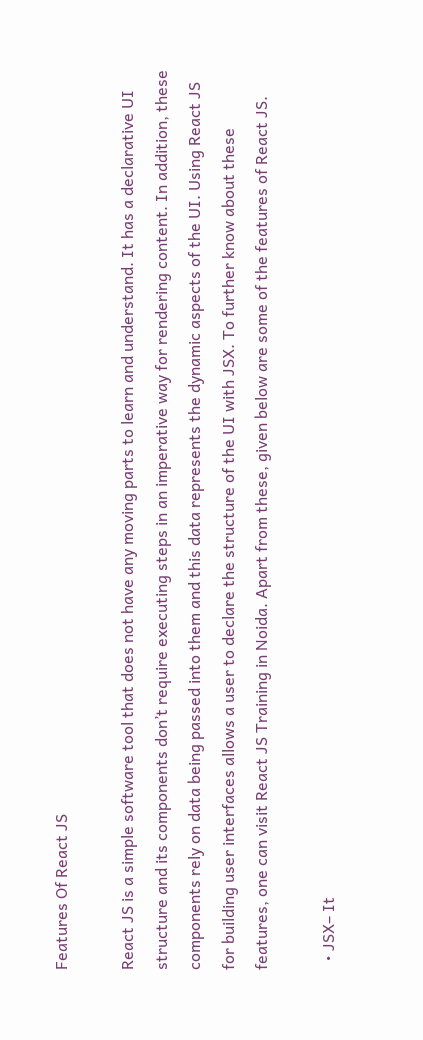Features Of React JS

React JS is a simple software tool that does not have any moving parts to learn and understand. It has a declarative UI structure and its components don’t require executing steps in an imperative way for rendering content. In addition, these components rely on data being passed into them and this data represents the dynamic aspects of the UI. Using React JS for building user interfaces allows a user to declare the structure of the UI with JSX. To further know about these features, one can visit React JS Training in Noida. Apart from these, given below are some of the features of React JS.

  • JSX– It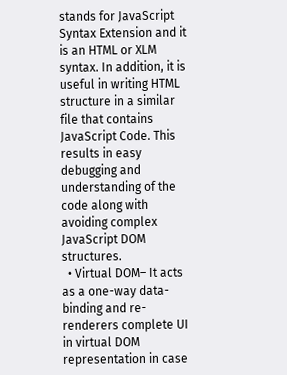stands for JavaScript Syntax Extension and it is an HTML or XLM syntax. In addition, it is useful in writing HTML structure in a similar file that contains JavaScript Code. This results in easy debugging and understanding of the code along with avoiding complex JavaScript DOM structures.
  • Virtual DOM– It acts as a one-way data-binding and re-renderers complete UI in virtual DOM representation in case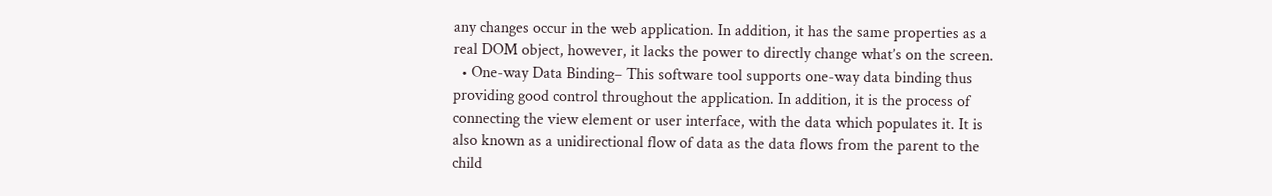any changes occur in the web application. In addition, it has the same properties as a real DOM object, however, it lacks the power to directly change what’s on the screen.
  • One-way Data Binding– This software tool supports one-way data binding thus providing good control throughout the application. In addition, it is the process of connecting the view element or user interface, with the data which populates it. It is also known as a unidirectional flow of data as the data flows from the parent to the child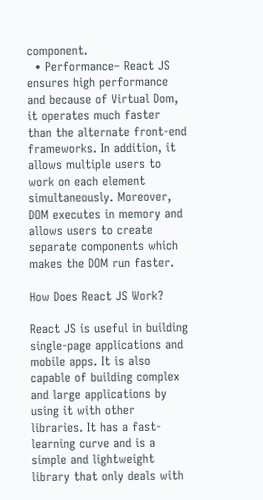component.
  • Performance– React JS ensures high performance and because of Virtual Dom, it operates much faster than the alternate front-end frameworks. In addition, it allows multiple users to work on each element simultaneously. Moreover, DOM executes in memory and allows users to create separate components which makes the DOM run faster.

How Does React JS Work?

React JS is useful in building single-page applications and mobile apps. It is also capable of building complex and large applications by using it with other libraries. It has a fast-learning curve and is a simple and lightweight library that only deals with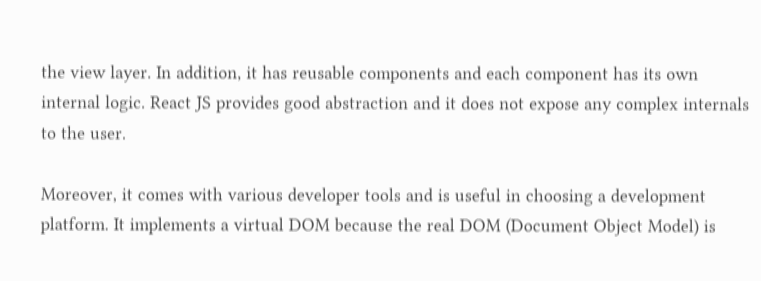the view layer. In addition, it has reusable components and each component has its own internal logic. React JS provides good abstraction and it does not expose any complex internals to the user.

Moreover, it comes with various developer tools and is useful in choosing a development platform. It implements a virtual DOM because the real DOM (Document Object Model) is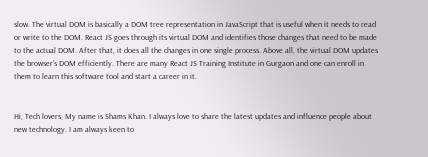slow. The virtual DOM is basically a DOM tree representation in JavaScript that is useful when it needs to read or write to the DOM. React JS goes through its virtual DOM and identifies those changes that need to be made to the actual DOM. After that, it does all the changes in one single process. Above all, the virtual DOM updates the browser’s DOM efficiently. There are many React JS Training Institute in Gurgaon and one can enroll in them to learn this software tool and start a career in it.


Hi, Tech lovers, My name is Shams Khan. I always love to share the latest updates and influence people about new technology. I am always keen to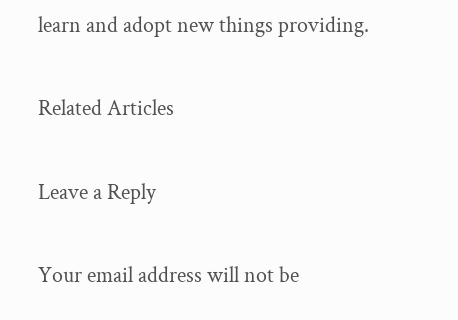learn and adopt new things providing.

Related Articles

Leave a Reply

Your email address will not be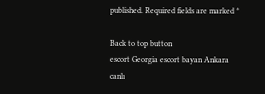published. Required fields are marked *

Back to top button
escort Georgia escort bayan Ankara
canlı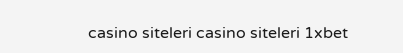casino siteleri casino siteleri 1xbet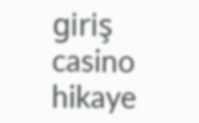giriş casino hikaye